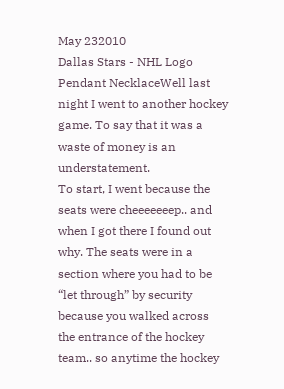May 232010
Dallas Stars - NHL Logo Pendant NecklaceWell last night I went to another hockey game. To say that it was a waste of money is an understatement.
To start, I went because the seats were cheeeeeeep.. and when I got there I found out why. The seats were in a section where you had to be “let through” by security because you walked across the entrance of the hockey team.. so anytime the hockey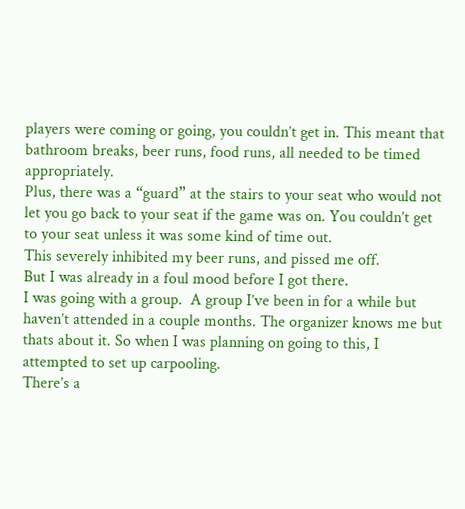players were coming or going, you couldn’t get in. This meant that bathroom breaks, beer runs, food runs, all needed to be timed appropriately.
Plus, there was a “guard” at the stairs to your seat who would not let you go back to your seat if the game was on. You couldn’t get to your seat unless it was some kind of time out.
This severely inhibited my beer runs, and pissed me off.
But I was already in a foul mood before I got there.
I was going with a group.  A group I’ve been in for a while but haven’t attended in a couple months. The organizer knows me but thats about it. So when I was planning on going to this, I attempted to set up carpooling.
There’s a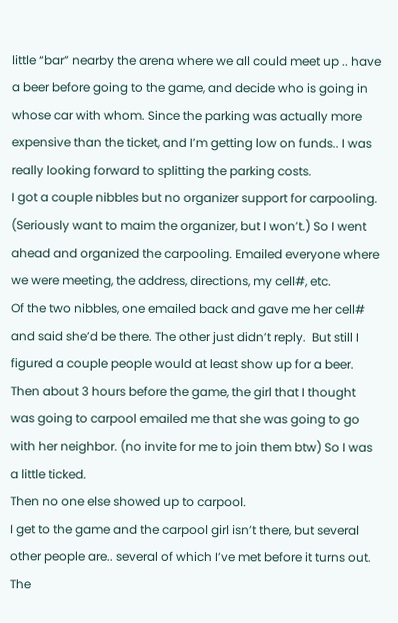little “bar” nearby the arena where we all could meet up .. have a beer before going to the game, and decide who is going in whose car with whom. Since the parking was actually more expensive than the ticket, and I’m getting low on funds.. I was really looking forward to splitting the parking costs.
I got a couple nibbles but no organizer support for carpooling. (Seriously want to maim the organizer, but I won’t.) So I went ahead and organized the carpooling. Emailed everyone where we were meeting, the address, directions, my cell#, etc.
Of the two nibbles, one emailed back and gave me her cell# and said she’d be there. The other just didn’t reply.  But still I figured a couple people would at least show up for a beer.
Then about 3 hours before the game, the girl that I thought was going to carpool emailed me that she was going to go with her neighbor. (no invite for me to join them btw) So I was a little ticked.
Then no one else showed up to carpool.
I get to the game and the carpool girl isn’t there, but several other people are.. several of which I’ve met before it turns out.  The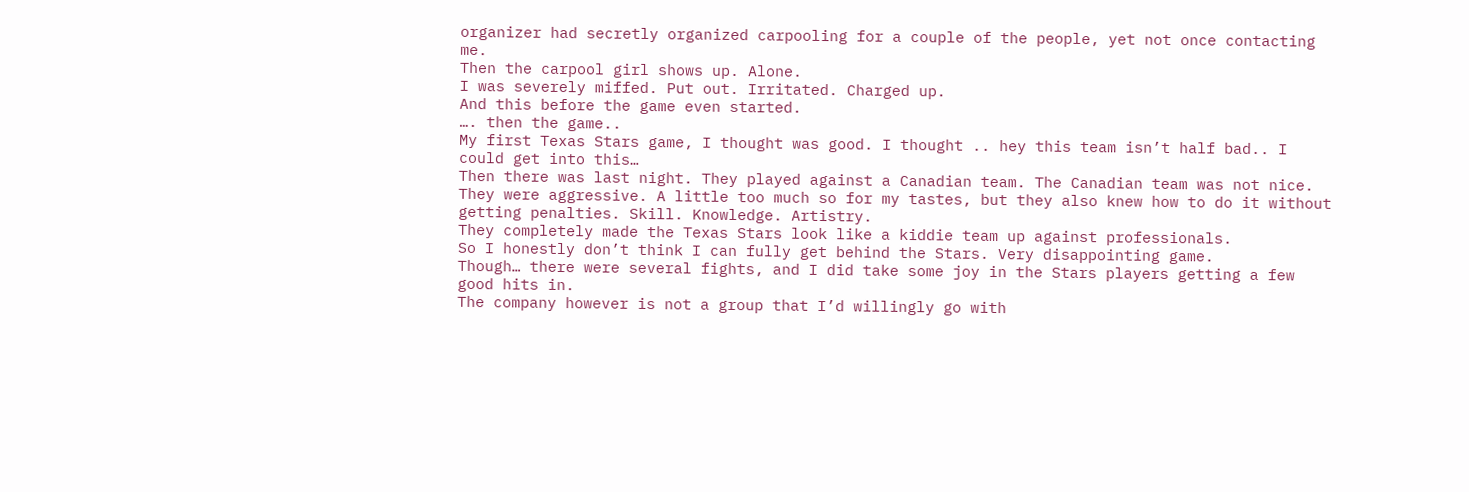organizer had secretly organized carpooling for a couple of the people, yet not once contacting me.
Then the carpool girl shows up. Alone.
I was severely miffed. Put out. Irritated. Charged up.
And this before the game even started.
…. then the game..
My first Texas Stars game, I thought was good. I thought .. hey this team isn’t half bad.. I could get into this…
Then there was last night. They played against a Canadian team. The Canadian team was not nice. They were aggressive. A little too much so for my tastes, but they also knew how to do it without getting penalties. Skill. Knowledge. Artistry.
They completely made the Texas Stars look like a kiddie team up against professionals.
So I honestly don’t think I can fully get behind the Stars. Very disappointing game.
Though… there were several fights, and I did take some joy in the Stars players getting a few good hits in.
The company however is not a group that I’d willingly go with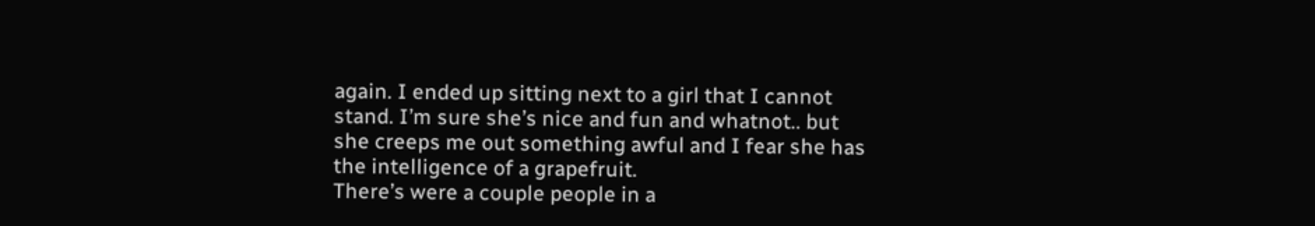again. I ended up sitting next to a girl that I cannot stand. I’m sure she’s nice and fun and whatnot.. but she creeps me out something awful and I fear she has the intelligence of a grapefruit.
There’s were a couple people in a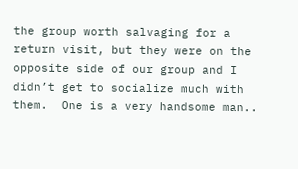the group worth salvaging for a return visit, but they were on the opposite side of our group and I didn’t get to socialize much with them.  One is a very handsome man..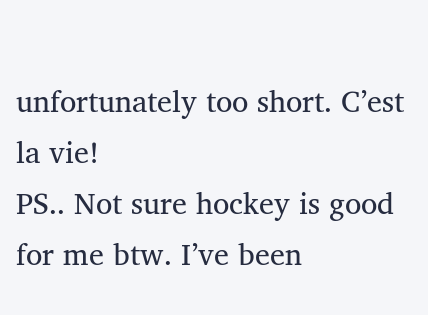unfortunately too short. C’est la vie!
PS.. Not sure hockey is good for me btw. I’ve been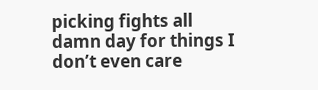picking fights all damn day for things I don’t even care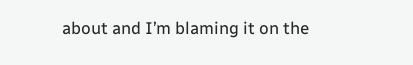about and I’m blaming it on the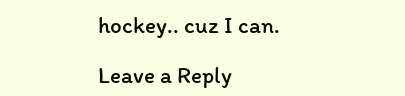hockey.. cuz I can.

Leave a Reply